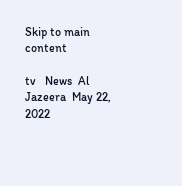Skip to main content

tv   News  Al Jazeera  May 22, 2022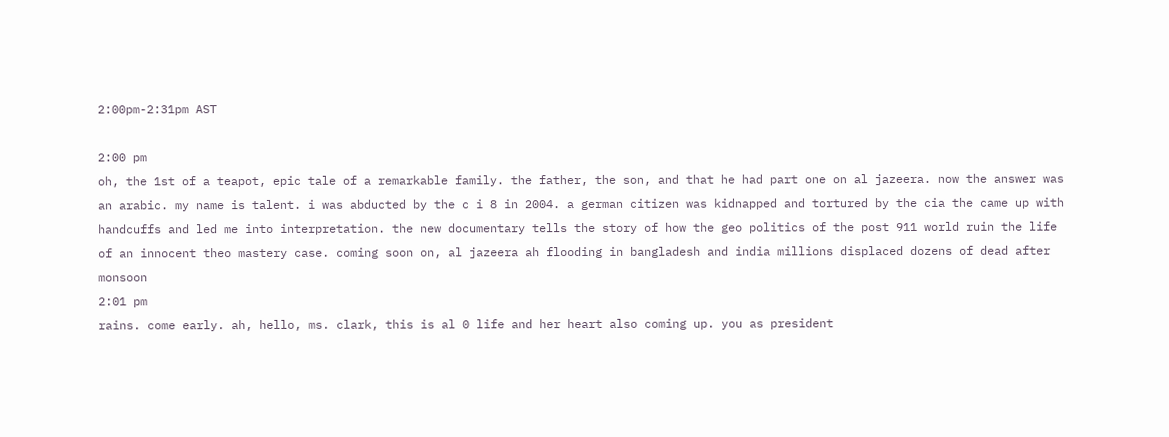2:00pm-2:31pm AST

2:00 pm
oh, the 1st of a teapot, epic tale of a remarkable family. the father, the son, and that he had part one on al jazeera. now the answer was an arabic. my name is talent. i was abducted by the c i 8 in 2004. a german citizen was kidnapped and tortured by the cia the came up with handcuffs and led me into interpretation. the new documentary tells the story of how the geo politics of the post 911 world ruin the life of an innocent theo mastery case. coming soon on, al jazeera ah flooding in bangladesh and india millions displaced dozens of dead after monsoon
2:01 pm
rains. come early. ah, hello, ms. clark, this is al 0 life and her heart also coming up. you as president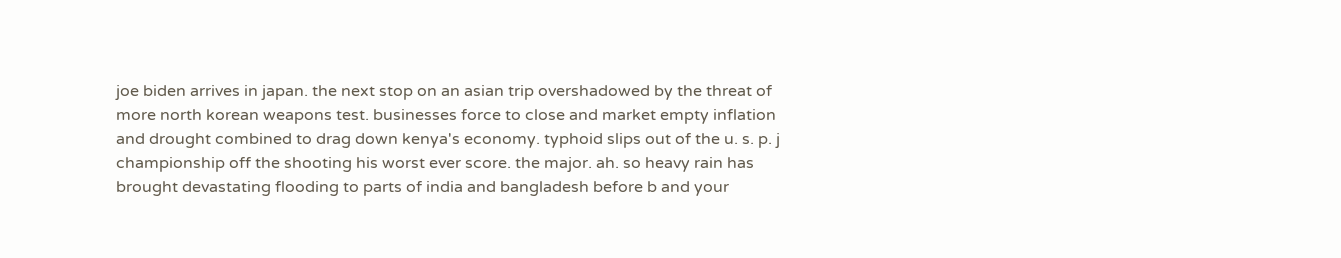joe biden arrives in japan. the next stop on an asian trip overshadowed by the threat of more north korean weapons test. businesses force to close and market empty inflation and drought combined to drag down kenya's economy. typhoid slips out of the u. s. p. j championship off the shooting his worst ever score. the major. ah. so heavy rain has brought devastating flooding to parts of india and bangladesh before b and your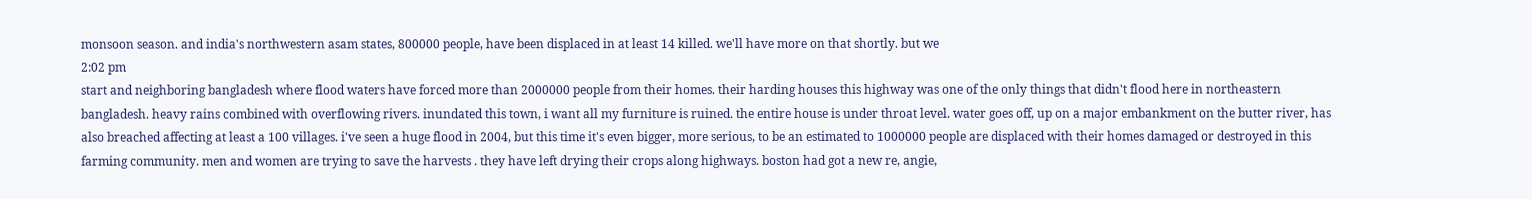monsoon season. and india's northwestern asam states, 800000 people, have been displaced in at least 14 killed. we'll have more on that shortly. but we
2:02 pm
start and neighboring bangladesh where flood waters have forced more than 2000000 people from their homes. their harding houses this highway was one of the only things that didn't flood here in northeastern bangladesh. heavy rains combined with overflowing rivers. inundated this town, i want all my furniture is ruined. the entire house is under throat level. water goes off, up on a major embankment on the butter river, has also breached affecting at least a 100 villages. i've seen a huge flood in 2004, but this time it's even bigger, more serious, to be an estimated to 1000000 people are displaced with their homes damaged or destroyed in this farming community. men and women are trying to save the harvests . they have left drying their crops along highways. boston had got a new re, angie,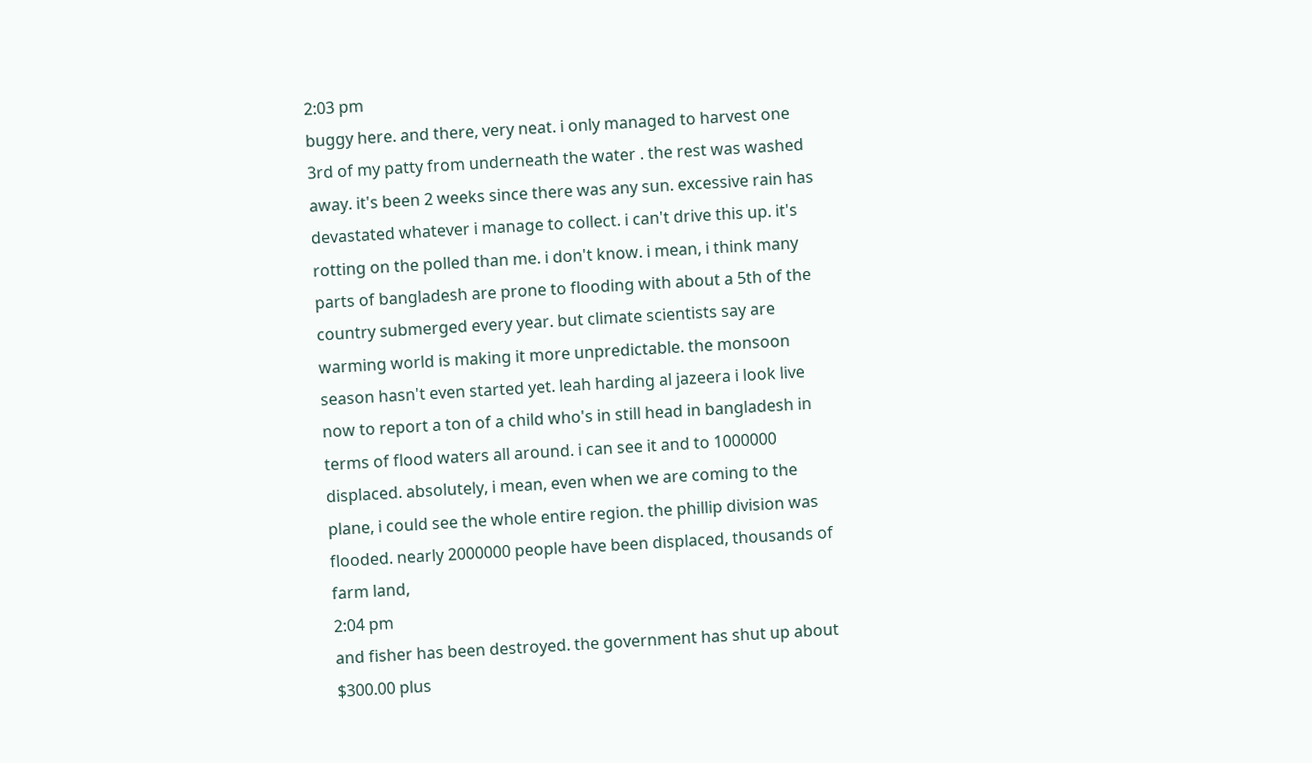2:03 pm
buggy here. and there, very neat. i only managed to harvest one 3rd of my patty from underneath the water . the rest was washed away. it's been 2 weeks since there was any sun. excessive rain has devastated whatever i manage to collect. i can't drive this up. it's rotting on the polled than me. i don't know. i mean, i think many parts of bangladesh are prone to flooding with about a 5th of the country submerged every year. but climate scientists say are warming world is making it more unpredictable. the monsoon season hasn't even started yet. leah harding al jazeera i look live now to report a ton of a child who's in still head in bangladesh in terms of flood waters all around. i can see it and to 1000000 displaced. absolutely, i mean, even when we are coming to the plane, i could see the whole entire region. the phillip division was flooded. nearly 2000000 people have been displaced, thousands of farm land,
2:04 pm
and fisher has been destroyed. the government has shut up about $300.00 plus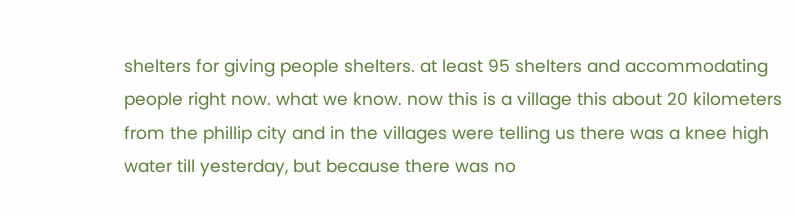shelters for giving people shelters. at least 95 shelters and accommodating people right now. what we know. now this is a village this about 20 kilometers from the phillip city and in the villages were telling us there was a knee high water till yesterday, but because there was no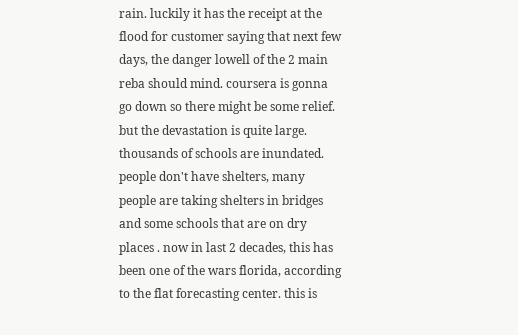rain. luckily it has the receipt at the flood for customer saying that next few days, the danger lowell of the 2 main reba should mind. coursera is gonna go down so there might be some relief. but the devastation is quite large. thousands of schools are inundated. people don't have shelters, many people are taking shelters in bridges and some schools that are on dry places . now in last 2 decades, this has been one of the wars florida, according to the flat forecasting center. this is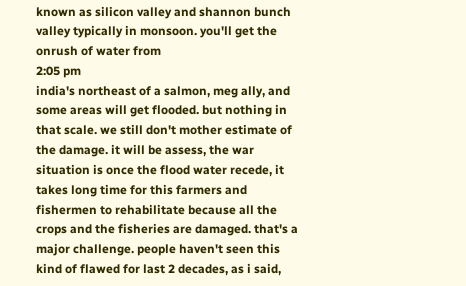known as silicon valley and shannon bunch valley typically in monsoon. you'll get the onrush of water from
2:05 pm
india's northeast of a salmon, meg ally, and some areas will get flooded. but nothing in that scale. we still don't mother estimate of the damage. it will be assess, the war situation is once the flood water recede, it takes long time for this farmers and fishermen to rehabilitate because all the crops and the fisheries are damaged. that's a major challenge. people haven't seen this kind of flawed for last 2 decades, as i said,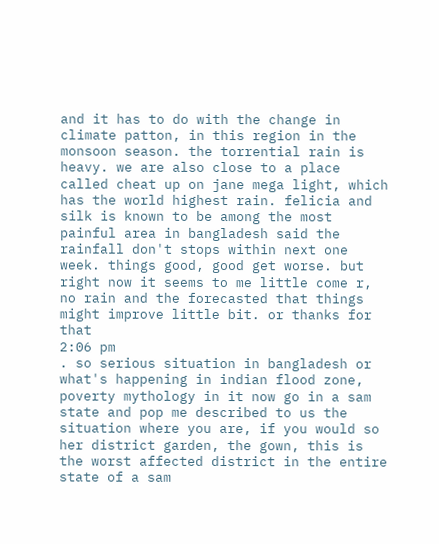and it has to do with the change in climate patton, in this region in the monsoon season. the torrential rain is heavy. we are also close to a place called cheat up on jane mega light, which has the world highest rain. felicia and silk is known to be among the most painful area in bangladesh said the rainfall don't stops within next one week. things good, good get worse. but right now it seems to me little come r, no rain and the forecasted that things might improve little bit. or thanks for that
2:06 pm
. so serious situation in bangladesh or what's happening in indian flood zone, poverty mythology in it now go in a sam state and pop me described to us the situation where you are, if you would so her district garden, the gown, this is the worst affected district in the entire state of a sam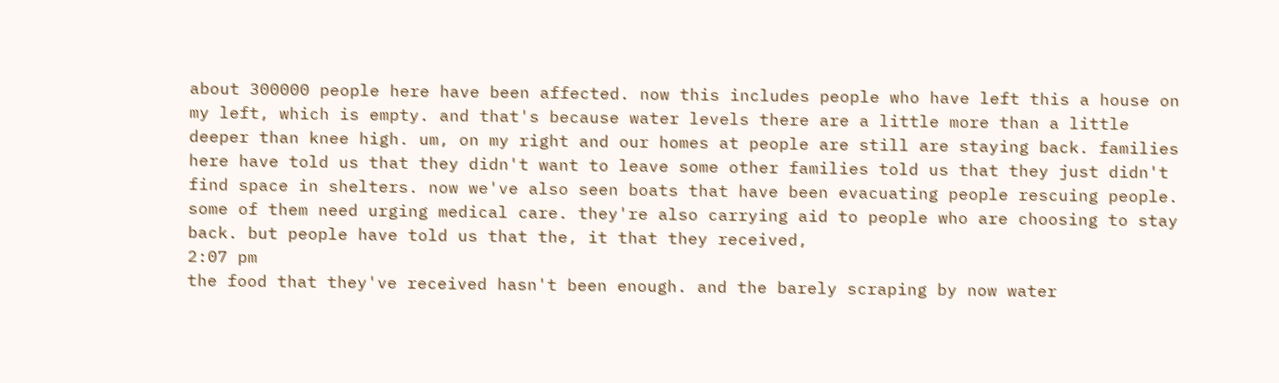about 300000 people here have been affected. now this includes people who have left this a house on my left, which is empty. and that's because water levels there are a little more than a little deeper than knee high. um, on my right and our homes at people are still are staying back. families here have told us that they didn't want to leave some other families told us that they just didn't find space in shelters. now we've also seen boats that have been evacuating people rescuing people. some of them need urging medical care. they're also carrying aid to people who are choosing to stay back. but people have told us that the, it that they received,
2:07 pm
the food that they've received hasn't been enough. and the barely scraping by now water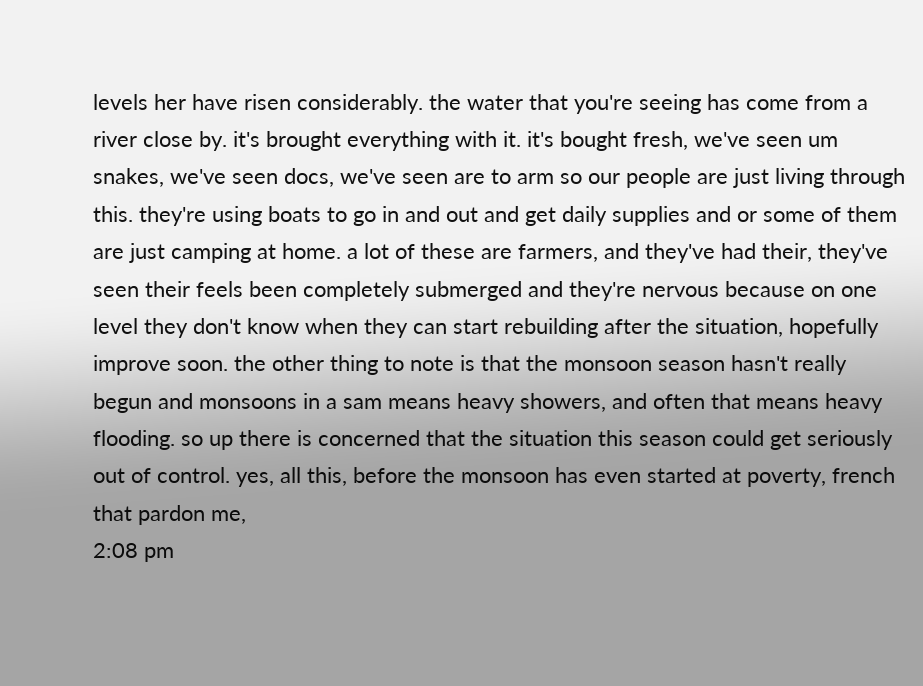levels her have risen considerably. the water that you're seeing has come from a river close by. it's brought everything with it. it's bought fresh, we've seen um snakes, we've seen docs, we've seen are to arm so our people are just living through this. they're using boats to go in and out and get daily supplies and or some of them are just camping at home. a lot of these are farmers, and they've had their, they've seen their feels been completely submerged and they're nervous because on one level they don't know when they can start rebuilding after the situation, hopefully improve soon. the other thing to note is that the monsoon season hasn't really begun and monsoons in a sam means heavy showers, and often that means heavy flooding. so up there is concerned that the situation this season could get seriously out of control. yes, all this, before the monsoon has even started at poverty, french that pardon me,
2:08 pm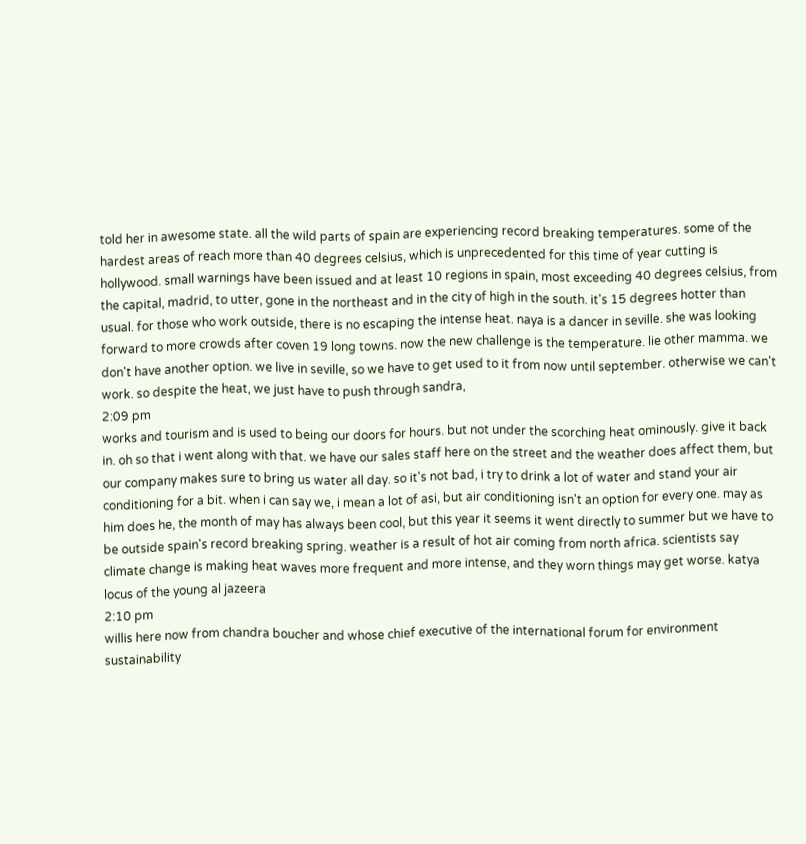told her in awesome state. all the wild parts of spain are experiencing record breaking temperatures. some of the hardest areas of reach more than 40 degrees celsius, which is unprecedented for this time of year cutting is hollywood. small warnings have been issued and at least 10 regions in spain, most exceeding 40 degrees celsius, from the capital, madrid, to utter, gone in the northeast and in the city of high in the south. it's 15 degrees hotter than usual. for those who work outside, there is no escaping the intense heat. naya is a dancer in seville. she was looking forward to more crowds after coven 19 long towns. now the new challenge is the temperature. lie other mamma. we don't have another option. we live in seville, so we have to get used to it from now until september. otherwise we can't work. so despite the heat, we just have to push through sandra,
2:09 pm
works and tourism and is used to being our doors for hours. but not under the scorching heat ominously. give it back in. oh so that i went along with that. we have our sales staff here on the street and the weather does affect them, but our company makes sure to bring us water all day. so it's not bad, i try to drink a lot of water and stand your air conditioning for a bit. when i can say we, i mean a lot of asi, but air conditioning isn't an option for every one. may as him does he, the month of may has always been cool, but this year it seems it went directly to summer but we have to be outside spain's record breaking spring. weather is a result of hot air coming from north africa. scientists say climate change is making heat waves more frequent and more intense, and they worn things may get worse. katya locus of the young al jazeera
2:10 pm
willis here now from chandra boucher and whose chief executive of the international forum for environment sustainability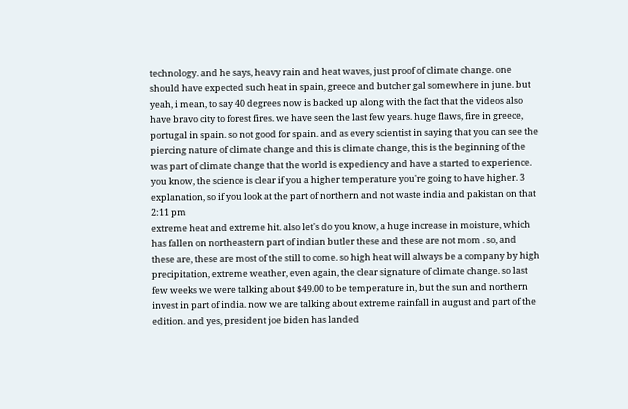technology. and he says, heavy rain and heat waves, just proof of climate change. one should have expected such heat in spain, greece and butcher gal somewhere in june. but yeah, i mean, to say 40 degrees now is backed up along with the fact that the videos also have bravo city to forest fires. we have seen the last few years. huge flaws, fire in greece, portugal in spain. so not good for spain. and as every scientist in saying that you can see the piercing nature of climate change and this is climate change, this is the beginning of the was part of climate change that the world is expediency and have a started to experience. you know, the science is clear if you a higher temperature you're going to have higher. 3 explanation, so if you look at the part of northern and not waste india and pakistan on that
2:11 pm
extreme heat and extreme hit. also let's do you know, a huge increase in moisture, which has fallen on northeastern part of indian butler these and these are not mom . so, and these are, these are most of the still to come. so high heat will always be a company by high precipitation, extreme weather, even again, the clear signature of climate change. so last few weeks we were talking about $49.00 to be temperature in, but the sun and northern invest in part of india. now we are talking about extreme rainfall in august and part of the edition. and yes, president joe biden has landed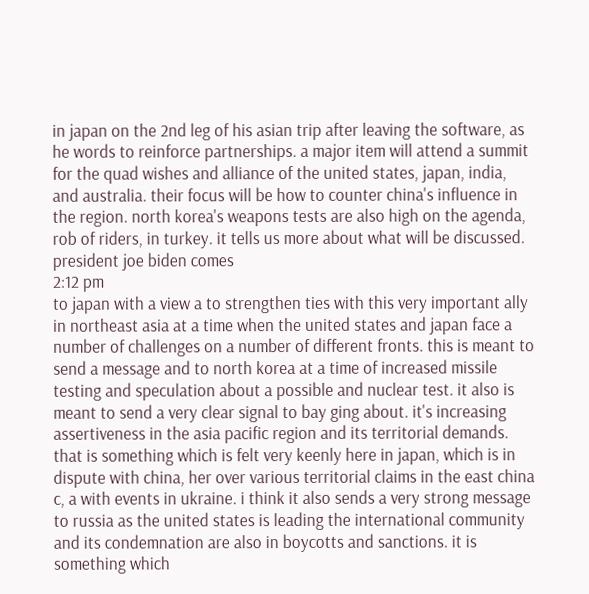in japan on the 2nd leg of his asian trip after leaving the software, as he words to reinforce partnerships. a major item will attend a summit for the quad wishes and alliance of the united states, japan, india, and australia. their focus will be how to counter china's influence in the region. north korea's weapons tests are also high on the agenda, rob of riders, in turkey. it tells us more about what will be discussed. president joe biden comes
2:12 pm
to japan with a view a to strengthen ties with this very important ally in northeast asia at a time when the united states and japan face a number of challenges on a number of different fronts. this is meant to send a message and to north korea at a time of increased missile testing and speculation about a possible and nuclear test. it also is meant to send a very clear signal to bay ging about. it's increasing assertiveness in the asia pacific region and its territorial demands. that is something which is felt very keenly here in japan, which is in dispute with china, her over various territorial claims in the east china c, a with events in ukraine. i think it also sends a very strong message to russia as the united states is leading the international community and its condemnation are also in boycotts and sanctions. it is something which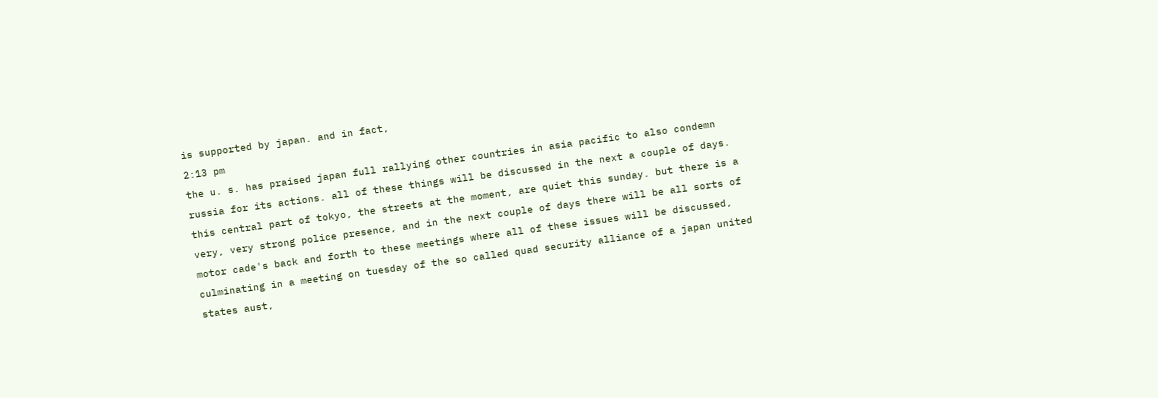is supported by japan. and in fact,
2:13 pm
the u. s. has praised japan full rallying other countries in asia pacific to also condemn russia for its actions. all of these things will be discussed in the next a couple of days. this central part of tokyo, the streets at the moment, are quiet this sunday. but there is a very, very strong police presence, and in the next couple of days there will be all sorts of motor cade's back and forth to these meetings where all of these issues will be discussed, culminating in a meeting on tuesday of the so called quad security alliance of a japan united states aust,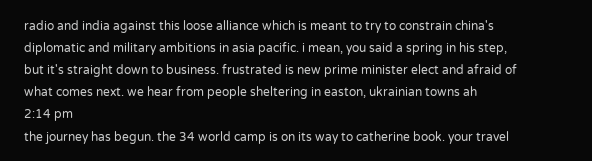radio and india against this loose alliance which is meant to try to constrain china's diplomatic and military ambitions in asia pacific. i mean, you said a spring in his step, but it's straight down to business. frustrated is new prime minister elect and afraid of what comes next. we hear from people sheltering in easton, ukrainian towns ah
2:14 pm
the journey has begun. the 34 world camp is on its way to catherine book. your travel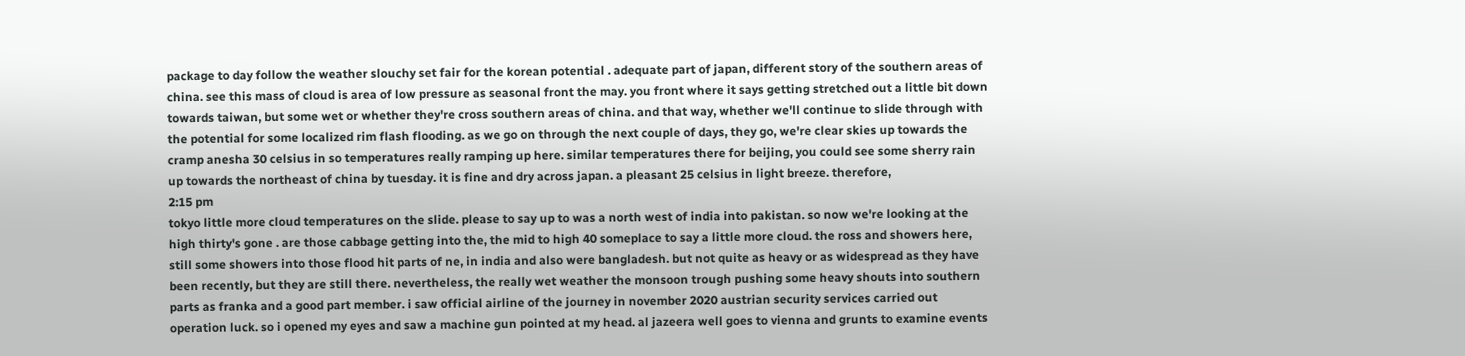package to day follow the weather slouchy set fair for the korean potential . adequate part of japan, different story of the southern areas of china. see this mass of cloud is area of low pressure as seasonal front the may. you front where it says getting stretched out a little bit down towards taiwan, but some wet or whether they're cross southern areas of china. and that way, whether we'll continue to slide through with the potential for some localized rim flash flooding. as we go on through the next couple of days, they go, we're clear skies up towards the cramp anesha 30 celsius in so temperatures really ramping up here. similar temperatures there for beijing, you could see some sherry rain up towards the northeast of china by tuesday. it is fine and dry across japan. a pleasant 25 celsius in light breeze. therefore,
2:15 pm
tokyo little more cloud temperatures on the slide. please to say up to was a north west of india into pakistan. so now we're looking at the high thirty's gone . are those cabbage getting into the, the mid to high 40 someplace to say a little more cloud. the ross and showers here, still some showers into those flood hit parts of ne, in india and also were bangladesh. but not quite as heavy or as widespread as they have been recently, but they are still there. nevertheless, the really wet weather the monsoon trough pushing some heavy shouts into southern parts as franka and a good part member. i saw official airline of the journey in november 2020 austrian security services carried out operation luck. so i opened my eyes and saw a machine gun pointed at my head. al jazeera well goes to vienna and grunts to examine events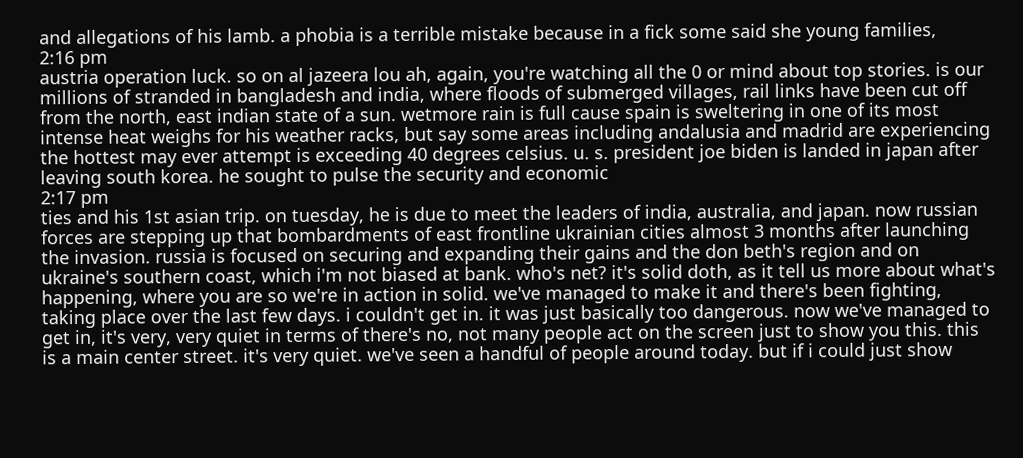and allegations of his lamb. a phobia is a terrible mistake because in a fick some said she young families,
2:16 pm
austria operation luck. so on al jazeera lou ah, again, you're watching all the 0 or mind about top stories. is our millions of stranded in bangladesh and india, where floods of submerged villages, rail links have been cut off from the north, east indian state of a sun. wetmore rain is full cause spain is sweltering in one of its most intense heat weighs for his weather racks, but say some areas including andalusia and madrid are experiencing the hottest may ever attempt is exceeding 40 degrees celsius. u. s. president joe biden is landed in japan after leaving south korea. he sought to pulse the security and economic
2:17 pm
ties and his 1st asian trip. on tuesday, he is due to meet the leaders of india, australia, and japan. now russian forces are stepping up that bombardments of east frontline ukrainian cities almost 3 months after launching the invasion. russia is focused on securing and expanding their gains and the don beth's region and on ukraine's southern coast, which i'm not biased at bank. who's net? it's solid doth, as it tell us more about what's happening, where you are so we're in action in solid. we've managed to make it and there's been fighting, taking place over the last few days. i couldn't get in. it was just basically too dangerous. now we've managed to get in, it's very, very quiet in terms of there's no, not many people act on the screen just to show you this. this is a main center street. it's very quiet. we've seen a handful of people around today. but if i could just show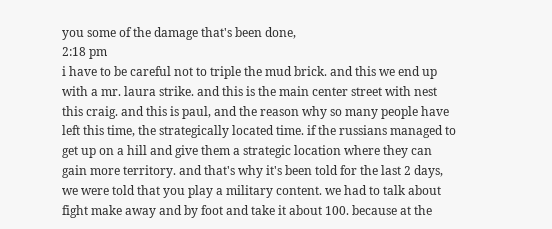you some of the damage that's been done,
2:18 pm
i have to be careful not to triple the mud brick. and this we end up with a mr. laura strike. and this is the main center street with nest this craig. and this is paul, and the reason why so many people have left this time, the strategically located time. if the russians managed to get up on a hill and give them a strategic location where they can gain more territory. and that's why it's been told for the last 2 days, we were told that you play a military content. we had to talk about fight make away and by foot and take it about 100. because at the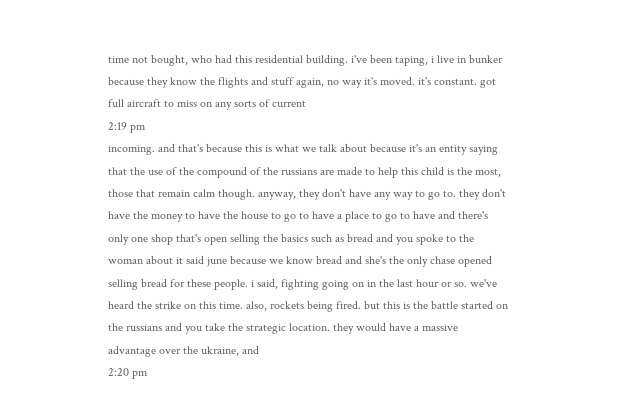time not bought, who had this residential building. i've been taping, i live in bunker because they know the flights and stuff again, no way it's moved. it's constant. got full aircraft to miss on any sorts of current
2:19 pm
incoming. and that's because this is what we talk about because it's an entity saying that the use of the compound of the russians are made to help this child is the most, those that remain calm though. anyway, they don't have any way to go to. they don't have the money to have the house to go to have a place to go to have and there's only one shop that's open selling the basics such as bread and you spoke to the woman about it said june because we know bread and she's the only chase opened selling bread for these people. i said, fighting going on in the last hour or so. we've heard the strike on this time. also, rockets being fired. but this is the battle started on the russians and you take the strategic location. they would have a massive advantage over the ukraine, and
2:20 pm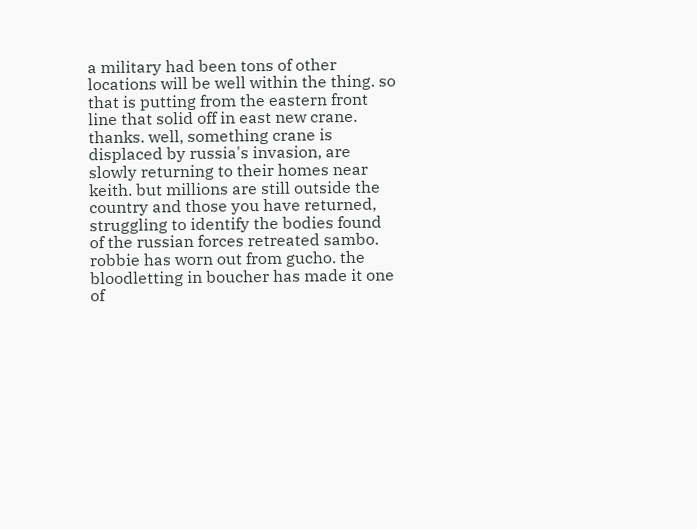a military had been tons of other locations will be well within the thing. so that is putting from the eastern front line that solid off in east new crane. thanks. well, something crane is displaced by russia's invasion, are slowly returning to their homes near keith. but millions are still outside the country and those you have returned, struggling to identify the bodies found of the russian forces retreated sambo. robbie has worn out from gucho. the bloodletting in boucher has made it one of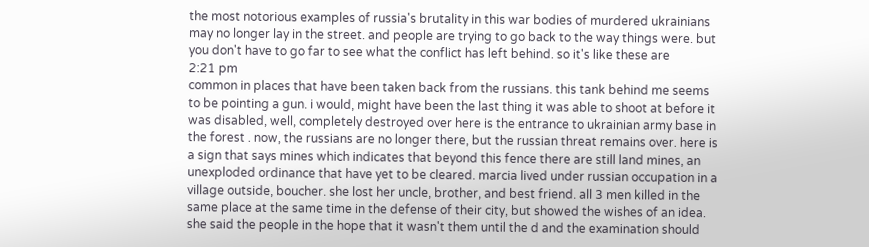the most notorious examples of russia's brutality in this war bodies of murdered ukrainians may no longer lay in the street. and people are trying to go back to the way things were. but you don't have to go far to see what the conflict has left behind. so it's like these are
2:21 pm
common in places that have been taken back from the russians. this tank behind me seems to be pointing a gun. i would, might have been the last thing it was able to shoot at before it was disabled, well, completely destroyed over here is the entrance to ukrainian army base in the forest . now, the russians are no longer there, but the russian threat remains over. here is a sign that says mines which indicates that beyond this fence there are still land mines, an unexploded ordinance that have yet to be cleared. marcia lived under russian occupation in a village outside, boucher. she lost her uncle, brother, and best friend. all 3 men killed in the same place at the same time in the defense of their city, but showed the wishes of an idea. she said the people in the hope that it wasn't them until the d and the examination should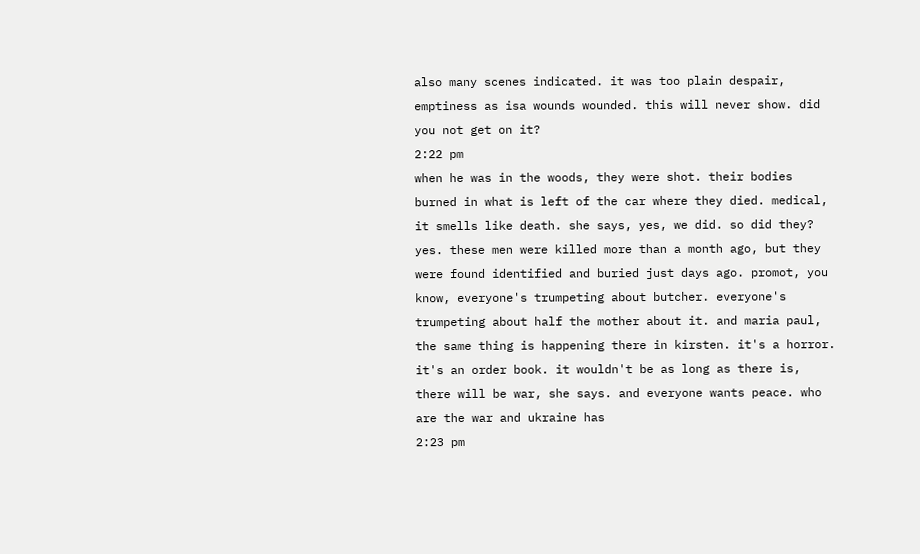also many scenes indicated. it was too plain despair, emptiness as isa wounds wounded. this will never show. did you not get on it?
2:22 pm
when he was in the woods, they were shot. their bodies burned in what is left of the car where they died. medical, it smells like death. she says, yes, we did. so did they? yes. these men were killed more than a month ago, but they were found identified and buried just days ago. promot, you know, everyone's trumpeting about butcher. everyone's trumpeting about half the mother about it. and maria paul, the same thing is happening there in kirsten. it's a horror. it's an order book. it wouldn't be as long as there is, there will be war, she says. and everyone wants peace. who are the war and ukraine has
2:23 pm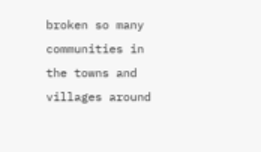broken so many communities in the towns and villages around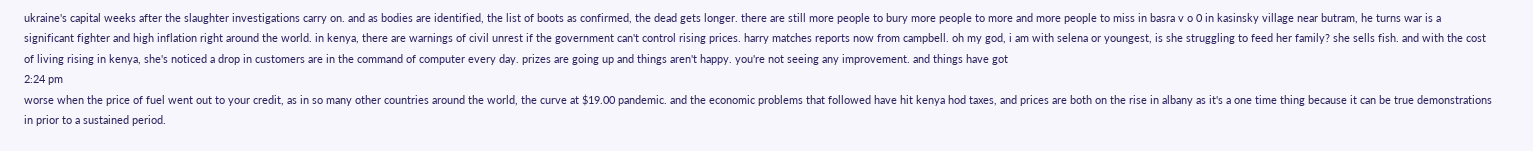ukraine's capital weeks after the slaughter investigations carry on. and as bodies are identified, the list of boots as confirmed, the dead gets longer. there are still more people to bury more people to more and more people to miss in basra v o 0 in kasinsky village near butram, he turns war is a significant fighter and high inflation right around the world. in kenya, there are warnings of civil unrest if the government can't control rising prices. harry matches reports now from campbell. oh my god, i am with selena or youngest, is she struggling to feed her family? she sells fish. and with the cost of living rising in kenya, she's noticed a drop in customers are in the command of computer every day. prizes are going up and things aren't happy. you're not seeing any improvement. and things have got
2:24 pm
worse when the price of fuel went out to your credit, as in so many other countries around the world, the curve at $19.00 pandemic. and the economic problems that followed have hit kenya hod taxes, and prices are both on the rise in albany as it's a one time thing because it can be true demonstrations in prior to a sustained period.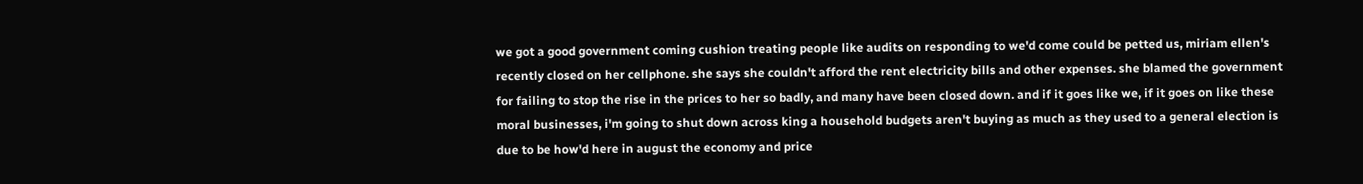we got a good government coming cushion treating people like audits on responding to we'd come could be petted us, miriam ellen's recently closed on her cellphone. she says she couldn't afford the rent electricity bills and other expenses. she blamed the government for failing to stop the rise in the prices to her so badly, and many have been closed down. and if it goes like we, if it goes on like these moral businesses, i'm going to shut down across king a household budgets aren't buying as much as they used to a general election is due to be how'd here in august the economy and price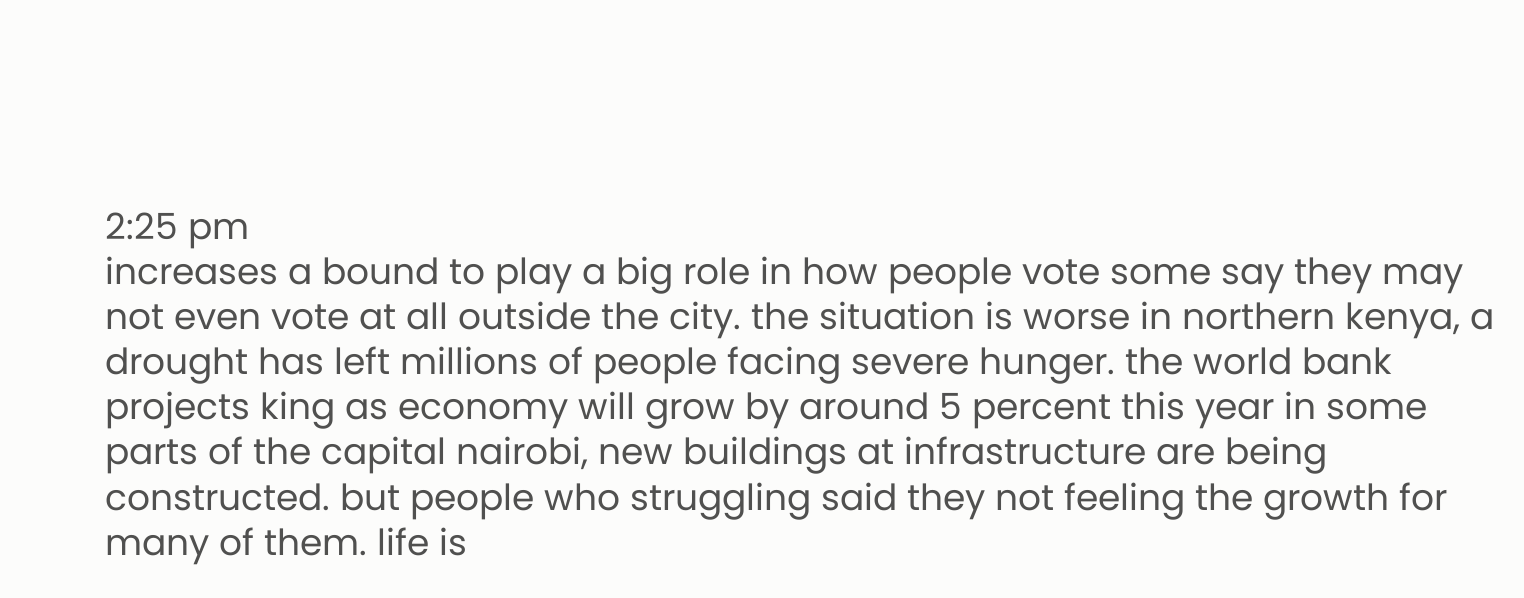2:25 pm
increases a bound to play a big role in how people vote some say they may not even vote at all outside the city. the situation is worse in northern kenya, a drought has left millions of people facing severe hunger. the world bank projects king as economy will grow by around 5 percent this year in some parts of the capital nairobi, new buildings at infrastructure are being constructed. but people who struggling said they not feeling the growth for many of them. life is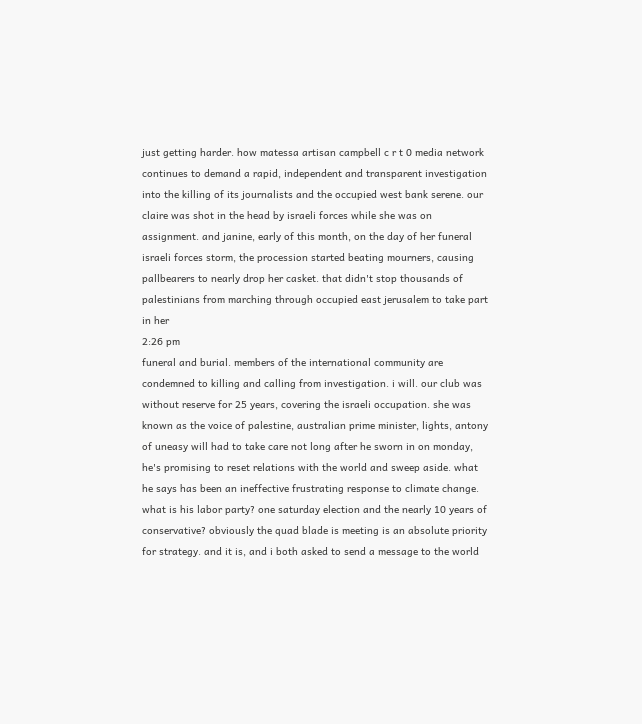just getting harder. how matessa artisan campbell c r t 0 media network continues to demand a rapid, independent and transparent investigation into the killing of its journalists and the occupied west bank serene. our claire was shot in the head by israeli forces while she was on assignment. and janine, early of this month, on the day of her funeral israeli forces storm, the procession started beating mourners, causing pallbearers to nearly drop her casket. that didn't stop thousands of palestinians from marching through occupied east jerusalem to take part in her
2:26 pm
funeral and burial. members of the international community are condemned to killing and calling from investigation. i will. our club was without reserve for 25 years, covering the israeli occupation. she was known as the voice of palestine, australian prime minister, lights, antony of uneasy will had to take care not long after he sworn in on monday, he's promising to reset relations with the world and sweep aside. what he says has been an ineffective frustrating response to climate change. what is his labor party? one saturday election and the nearly 10 years of conservative? obviously the quad blade is meeting is an absolute priority for strategy. and it is, and i both asked to send a message to the world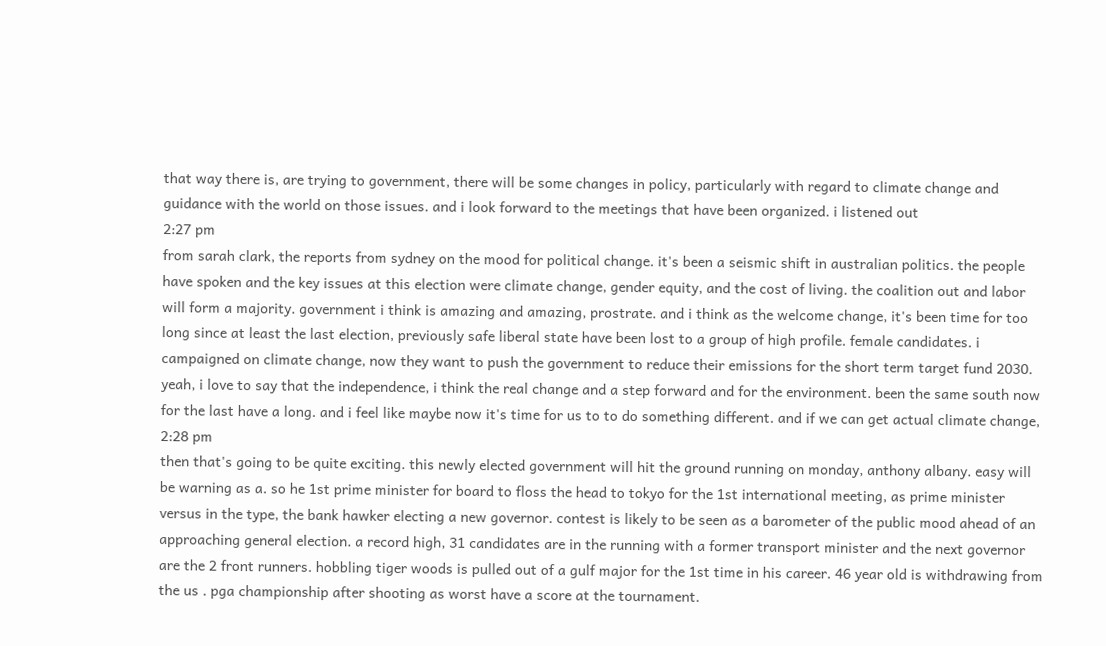that way there is, are trying to government, there will be some changes in policy, particularly with regard to climate change and guidance with the world on those issues. and i look forward to the meetings that have been organized. i listened out
2:27 pm
from sarah clark, the reports from sydney on the mood for political change. it's been a seismic shift in australian politics. the people have spoken and the key issues at this election were climate change, gender equity, and the cost of living. the coalition out and labor will form a majority. government i think is amazing and amazing, prostrate. and i think as the welcome change, it's been time for too long since at least the last election, previously safe liberal state have been lost to a group of high profile. female candidates. i campaigned on climate change, now they want to push the government to reduce their emissions for the short term target fund 2030. yeah, i love to say that the independence, i think the real change and a step forward and for the environment. been the same south now for the last have a long. and i feel like maybe now it's time for us to to do something different. and if we can get actual climate change,
2:28 pm
then that's going to be quite exciting. this newly elected government will hit the ground running on monday, anthony albany. easy will be warning as a. so he 1st prime minister for board to floss the head to tokyo for the 1st international meeting, as prime minister versus in the type, the bank hawker electing a new governor. contest is likely to be seen as a barometer of the public mood ahead of an approaching general election. a record high, 31 candidates are in the running with a former transport minister and the next governor are the 2 front runners. hobbling tiger woods is pulled out of a gulf major for the 1st time in his career. 46 year old is withdrawing from the us . pga championship after shooting as worst have a score at the tournament.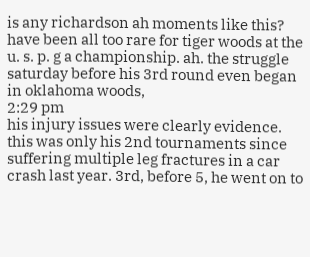is any richardson ah moments like this? have been all too rare for tiger woods at the u. s. p. g a championship. ah. the struggle saturday before his 3rd round even began in oklahoma woods,
2:29 pm
his injury issues were clearly evidence. this was only his 2nd tournaments since suffering multiple leg fractures in a car crash last year. 3rd, before 5, he went on to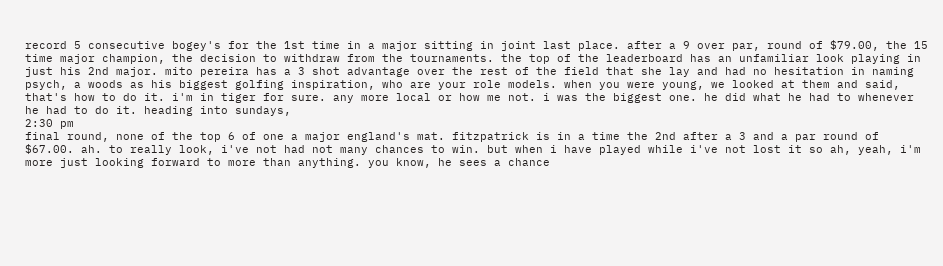record 5 consecutive bogey's for the 1st time in a major sitting in joint last place. after a 9 over par, round of $79.00, the 15 time major champion, the decision to withdraw from the tournaments. the top of the leaderboard has an unfamiliar look playing in just his 2nd major. mito pereira has a 3 shot advantage over the rest of the field that she lay and had no hesitation in naming psych, a woods as his biggest golfing inspiration, who are your role models. when you were young, we looked at them and said, that's how to do it. i'm in tiger for sure. any more local or how me not. i was the biggest one. he did what he had to whenever he had to do it. heading into sundays,
2:30 pm
final round, none of the top 6 of one a major england's mat. fitzpatrick is in a time the 2nd after a 3 and a par round of $67.00. ah. to really look, i've not had not many chances to win. but when i have played while i've not lost it so ah, yeah, i'm more just looking forward to more than anything. you know, he sees a chance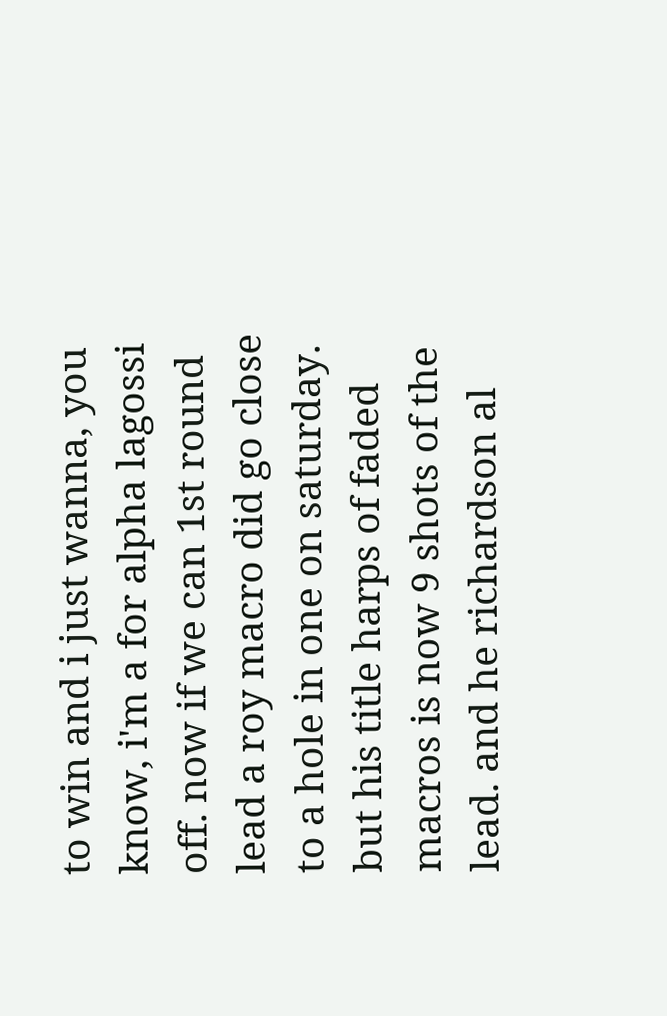to win and i just wanna, you know, i'm a for alpha lagossi off. now if we can 1st round lead a roy macro did go close to a hole in one on saturday. but his title harps of faded macros is now 9 shots of the lead. and he richardson al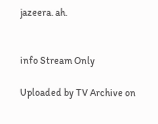jazeera. ah.


info Stream Only

Uploaded by TV Archive on